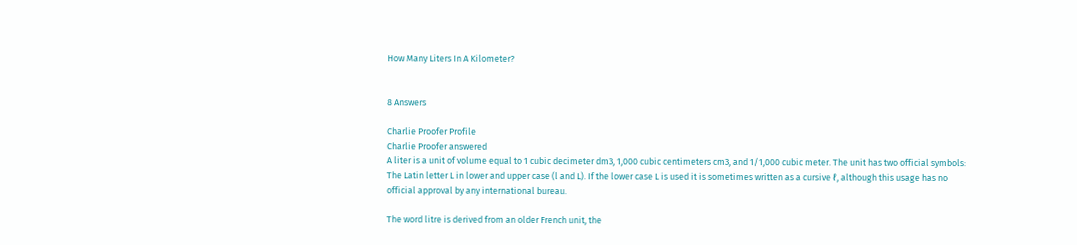How Many Liters In A Kilometer?


8 Answers

Charlie Proofer Profile
Charlie Proofer answered
A liter is a unit of volume equal to 1 cubic decimeter dm3, 1,000 cubic centimeters cm3, and 1/1,000 cubic meter. The unit has two official symbols: The Latin letter L in lower and upper case (l and L). If the lower case L is used it is sometimes written as a cursive ℓ, although this usage has no official approval by any international bureau.

The word litre is derived from an older French unit, the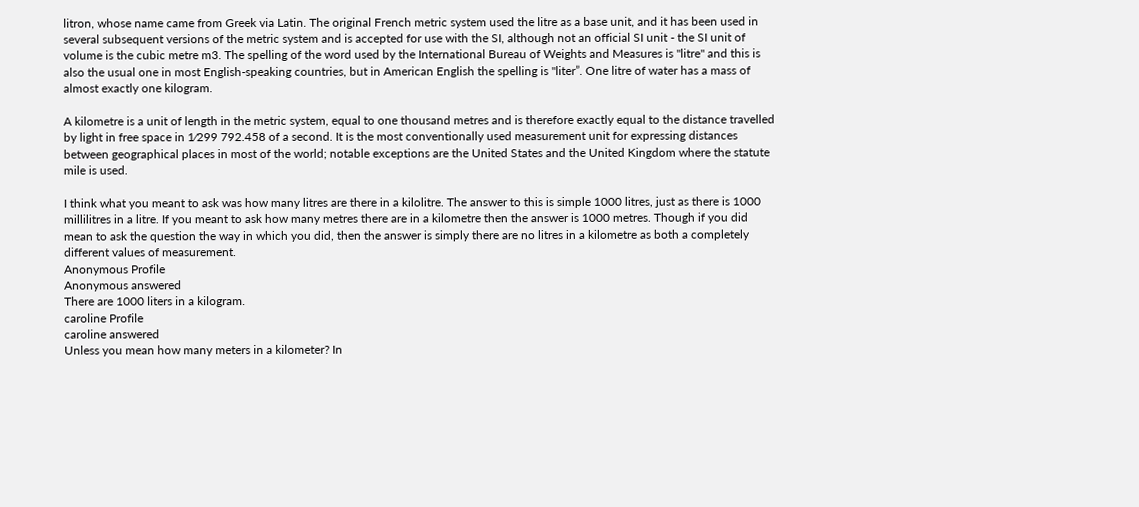litron, whose name came from Greek via Latin. The original French metric system used the litre as a base unit, and it has been used in several subsequent versions of the metric system and is accepted for use with the SI, although not an official SI unit - the SI unit of volume is the cubic metre m3. The spelling of the word used by the International Bureau of Weights and Measures is "litre" and this is also the usual one in most English-speaking countries, but in American English the spelling is "liter”. One litre of water has a mass of almost exactly one kilogram.

A kilometre is a unit of length in the metric system, equal to one thousand metres and is therefore exactly equal to the distance travelled by light in free space in 1⁄299 792.458 of a second. It is the most conventionally used measurement unit for expressing distances between geographical places in most of the world; notable exceptions are the United States and the United Kingdom where the statute mile is used.

I think what you meant to ask was how many litres are there in a kilolitre. The answer to this is simple 1000 litres, just as there is 1000 millilitres in a litre. If you meant to ask how many metres there are in a kilometre then the answer is 1000 metres. Though if you did mean to ask the question the way in which you did, then the answer is simply there are no litres in a kilometre as both a completely different values of measurement.
Anonymous Profile
Anonymous answered
There are 1000 liters in a kilogram.
caroline Profile
caroline answered
Unless you mean how many meters in a kilometer? In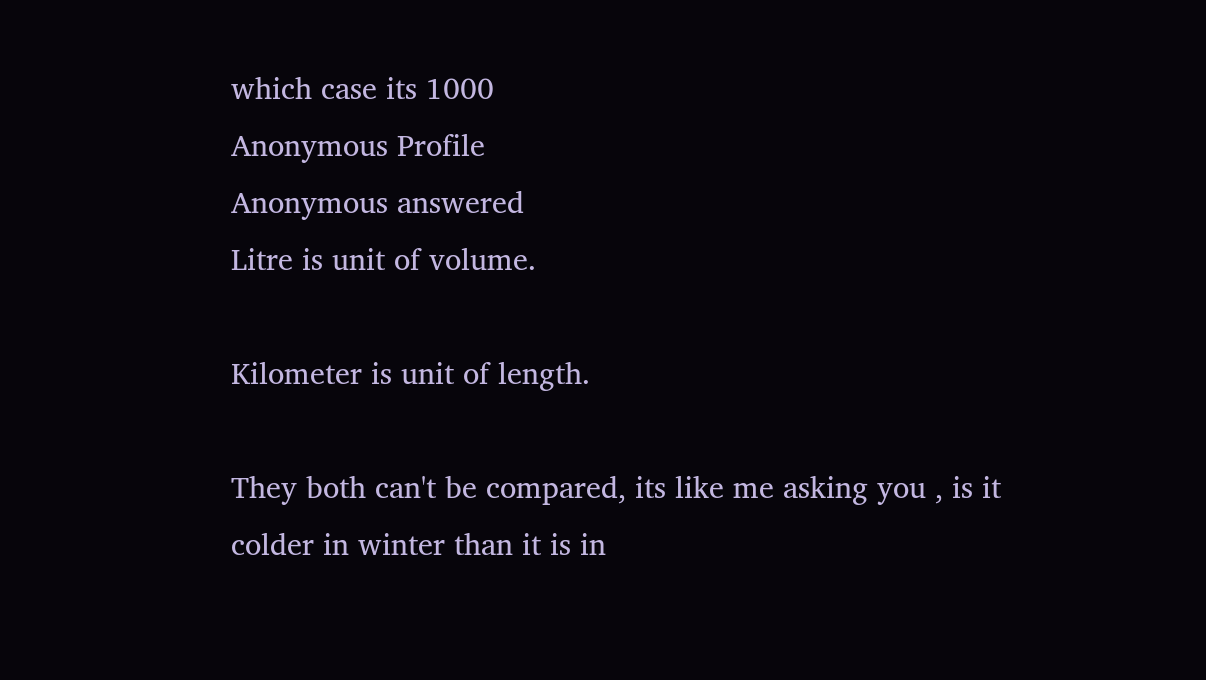which case its 1000
Anonymous Profile
Anonymous answered
Litre is unit of volume.

Kilometer is unit of length.

They both can't be compared, its like me asking you , is it colder in winter than it is in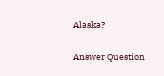Alaska?

Answer Question